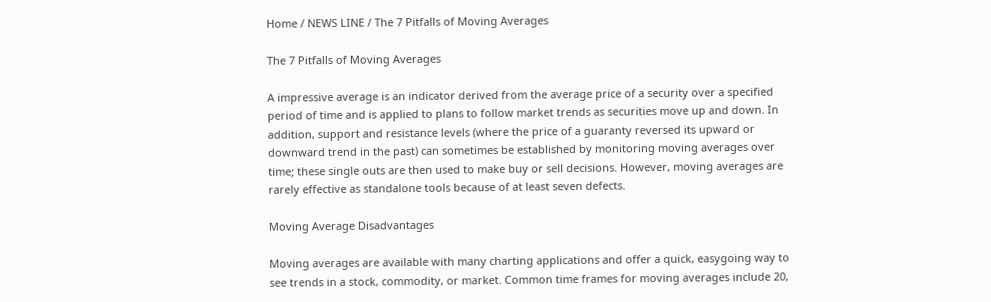Home / NEWS LINE / The 7 Pitfalls of Moving Averages

The 7 Pitfalls of Moving Averages

A impressive average is an indicator derived from the average price of a security over a specified period of time and is applied to plans to follow market trends as securities move up and down. In addition, support and resistance levels (where the price of a guaranty reversed its upward or downward trend in the past) can sometimes be established by monitoring moving averages over time; these single outs are then used to make buy or sell decisions. However, moving averages are rarely effective as standalone tools because of at least seven defects.

Moving Average Disadvantages

Moving averages are available with many charting applications and offer a quick, easygoing way to see trends in a stock, commodity, or market. Common time frames for moving averages include 20,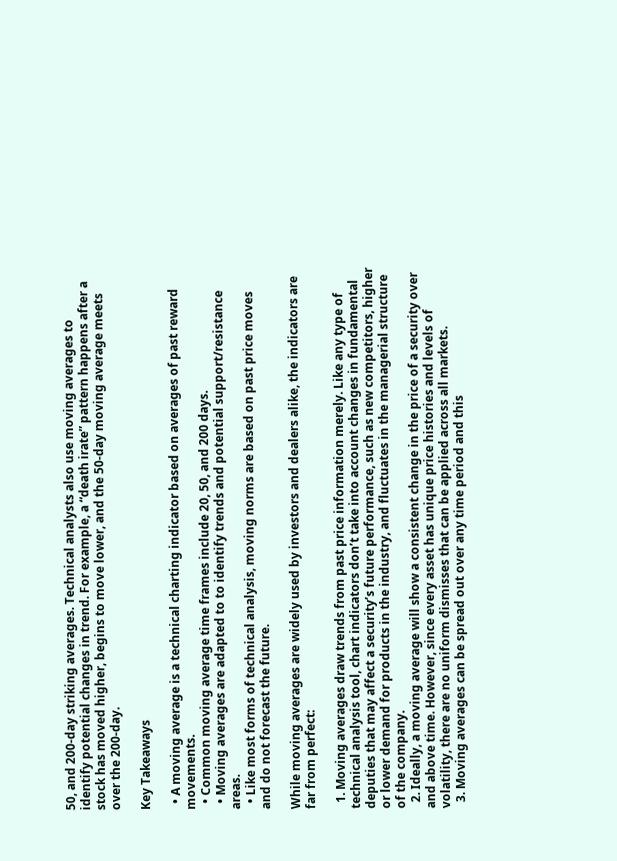50, and 200-day striking averages. Technical analysts also use moving averages to identify potential changes in trend. For example, a “death irate” pattern happens after a stock has moved higher, begins to move lower, and the 50-day moving average meets over the 200-day.

Key Takeaways

  • A moving average is a technical charting indicator based on averages of past reward movements.
  • Common moving average time frames include 20, 50, and 200 days.
  • Moving averages are adapted to to identify trends and potential support/resistance areas.
  • Like most forms of technical analysis, moving norms are based on past price moves and do not forecast the future.

While moving averages are widely used by investors and dealers alike, the indicators are far from perfect:

  1. Moving averages draw trends from past price information merely. Like any type of technical analysis tool, chart indicators don’t take into account changes in fundamental deputies that may affect a security’s future performance, such as new competitors, higher or lower demand for products in the industry, and fluctuates in the managerial structure of the company.
  2. Ideally, a moving average will show a consistent change in the price of a security over and above time. However, since every asset has unique price histories and levels of volatility, there are no uniform dismisses that can be applied across all markets.
  3. Moving averages can be spread out over any time period and this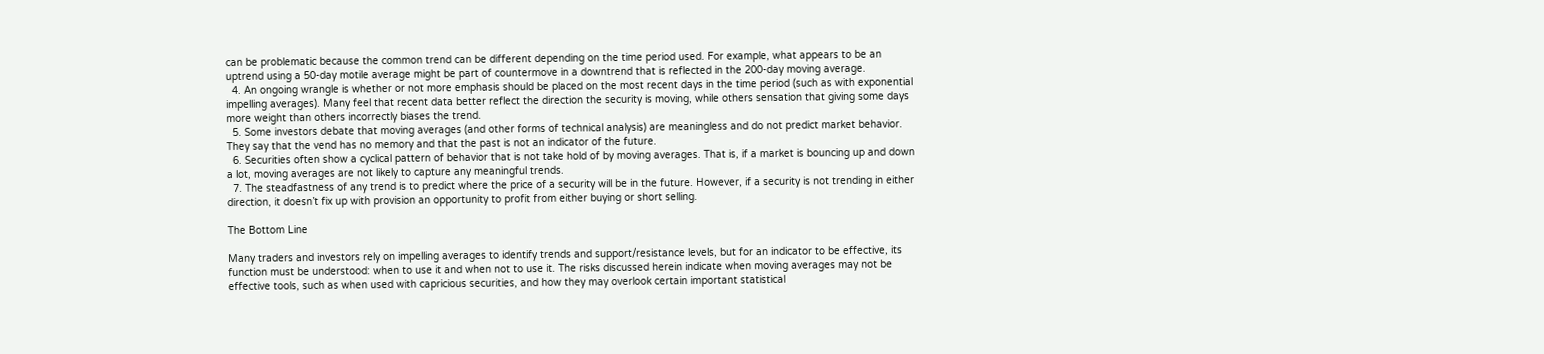can be problematic because the common trend can be different depending on the time period used. For example, what appears to be an uptrend using a 50-day motile average might be part of countermove in a downtrend that is reflected in the 200-day moving average.
  4. An ongoing wrangle is whether or not more emphasis should be placed on the most recent days in the time period (such as with exponential impelling averages). Many feel that recent data better reflect the direction the security is moving, while others sensation that giving some days more weight than others incorrectly biases the trend.
  5. Some investors debate that moving averages (and other forms of technical analysis) are meaningless and do not predict market behavior. They say that the vend has no memory and that the past is not an indicator of the future.
  6. Securities often show a cyclical pattern of behavior that is not take hold of by moving averages. That is, if a market is bouncing up and down a lot, moving averages are not likely to capture any meaningful trends.
  7. The steadfastness of any trend is to predict where the price of a security will be in the future. However, if a security is not trending in either direction, it doesn’t fix up with provision an opportunity to profit from either buying or short selling.

The Bottom Line

Many traders and investors rely on impelling averages to identify trends and support/resistance levels, but for an indicator to be effective, its function must be understood: when to use it and when not to use it. The risks discussed herein indicate when moving averages may not be effective tools, such as when used with capricious securities, and how they may overlook certain important statistical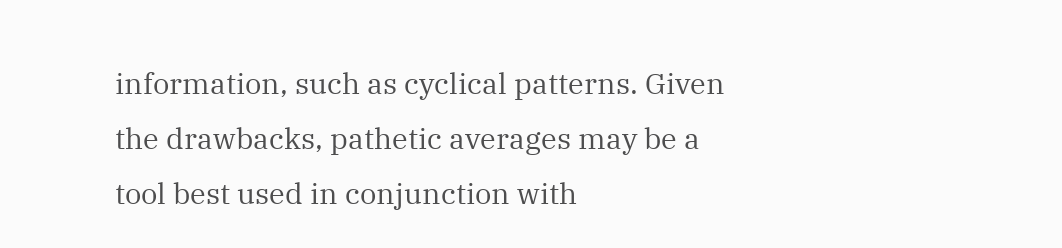information, such as cyclical patterns. Given the drawbacks, pathetic averages may be a tool best used in conjunction with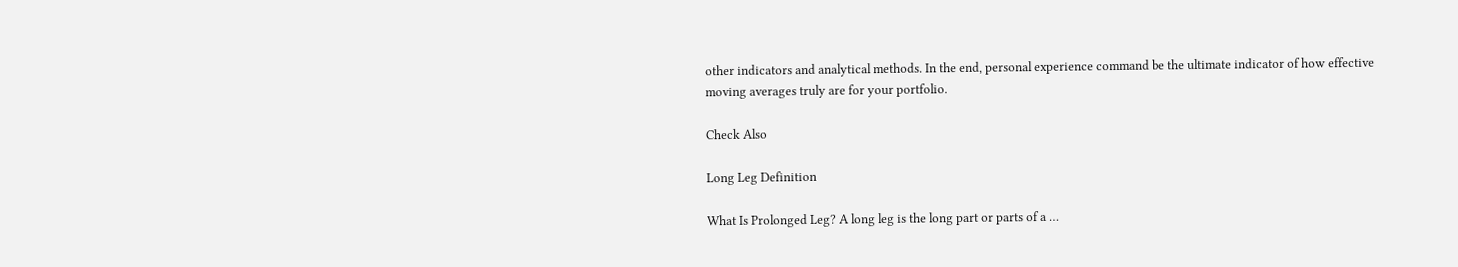other indicators and analytical methods. In the end, personal experience command be the ultimate indicator of how effective moving averages truly are for your portfolio.

Check Also

Long Leg Definition

What Is Prolonged Leg? A long leg is the long part or parts of a …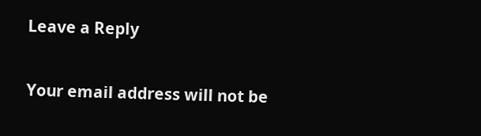Leave a Reply

Your email address will not be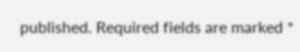published. Required fields are marked *